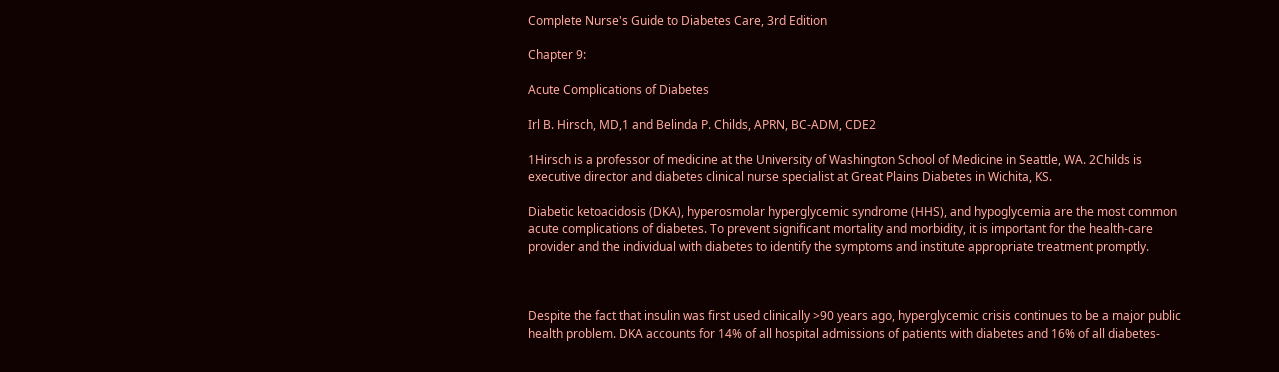Complete Nurse's Guide to Diabetes Care, 3rd Edition

Chapter 9:

Acute Complications of Diabetes

Irl B. Hirsch, MD,1 and Belinda P. Childs, APRN, BC-ADM, CDE2

1Hirsch is a professor of medicine at the University of Washington School of Medicine in Seattle, WA. 2Childs is executive director and diabetes clinical nurse specialist at Great Plains Diabetes in Wichita, KS.

Diabetic ketoacidosis (DKA), hyperosmolar hyperglycemic syndrome (HHS), and hypoglycemia are the most common acute complications of diabetes. To prevent significant mortality and morbidity, it is important for the health-care provider and the individual with diabetes to identify the symptoms and institute appropriate treatment promptly.



Despite the fact that insulin was first used clinically >90 years ago, hyperglycemic crisis continues to be a major public health problem. DKA accounts for 14% of all hospital admissions of patients with diabetes and 16% of all diabetes-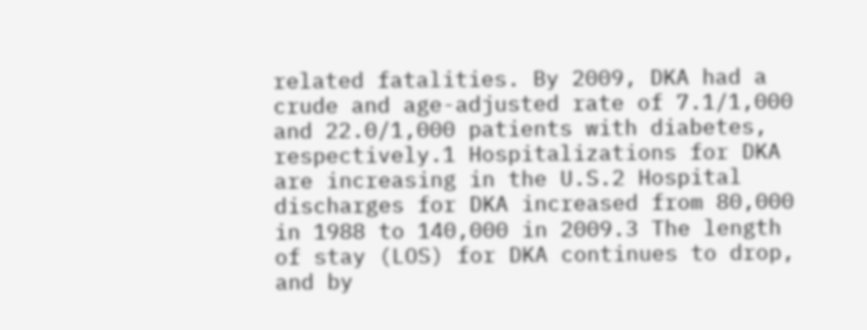related fatalities. By 2009, DKA had a crude and age-adjusted rate of 7.1/1,000 and 22.0/1,000 patients with diabetes, respectively.1 Hospitalizations for DKA are increasing in the U.S.2 Hospital discharges for DKA increased from 80,000 in 1988 to 140,000 in 2009.3 The length of stay (LOS) for DKA continues to drop, and by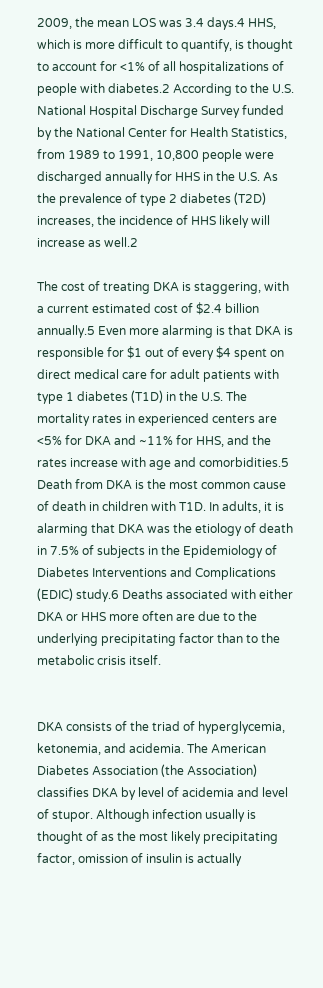2009, the mean LOS was 3.4 days.4 HHS, which is more difficult to quantify, is thought to account for <1% of all hospitalizations of people with diabetes.2 According to the U.S. National Hospital Discharge Survey funded by the National Center for Health Statistics, from 1989 to 1991, 10,800 people were discharged annually for HHS in the U.S. As the prevalence of type 2 diabetes (T2D) increases, the incidence of HHS likely will increase as well.2

The cost of treating DKA is staggering, with a current estimated cost of $2.4 billion annually.5 Even more alarming is that DKA is responsible for $1 out of every $4 spent on direct medical care for adult patients with type 1 diabetes (T1D) in the U.S. The mortality rates in experienced centers are <5% for DKA and ~11% for HHS, and the rates increase with age and comorbidities.5 Death from DKA is the most common cause of death in children with T1D. In adults, it is alarming that DKA was the etiology of death in 7.5% of subjects in the Epidemiology of Diabetes Interventions and Complications (EDIC) study.6 Deaths associated with either DKA or HHS more often are due to the underlying precipitating factor than to the metabolic crisis itself.


DKA consists of the triad of hyperglycemia, ketonemia, and acidemia. The American Diabetes Association (the Association) classifies DKA by level of acidemia and level of stupor. Although infection usually is thought of as the most likely precipitating factor, omission of insulin is actually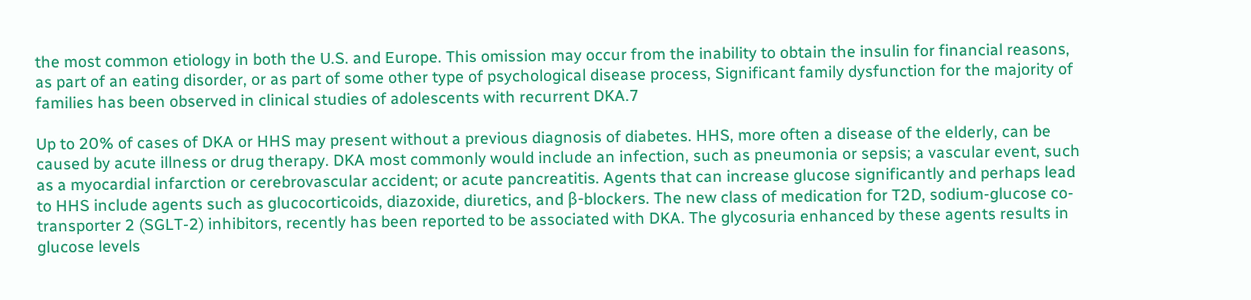the most common etiology in both the U.S. and Europe. This omission may occur from the inability to obtain the insulin for financial reasons, as part of an eating disorder, or as part of some other type of psychological disease process, Significant family dysfunction for the majority of families has been observed in clinical studies of adolescents with recurrent DKA.7

Up to 20% of cases of DKA or HHS may present without a previous diagnosis of diabetes. HHS, more often a disease of the elderly, can be caused by acute illness or drug therapy. DKA most commonly would include an infection, such as pneumonia or sepsis; a vascular event, such as a myocardial infarction or cerebrovascular accident; or acute pancreatitis. Agents that can increase glucose significantly and perhaps lead to HHS include agents such as glucocorticoids, diazoxide, diuretics, and β-blockers. The new class of medication for T2D, sodium-glucose co-transporter 2 (SGLT-2) inhibitors, recently has been reported to be associated with DKA. The glycosuria enhanced by these agents results in glucose levels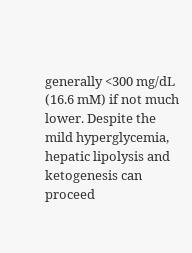generally <300 mg/dL (16.6 mM) if not much lower. Despite the mild hyperglycemia, hepatic lipolysis and ketogenesis can proceed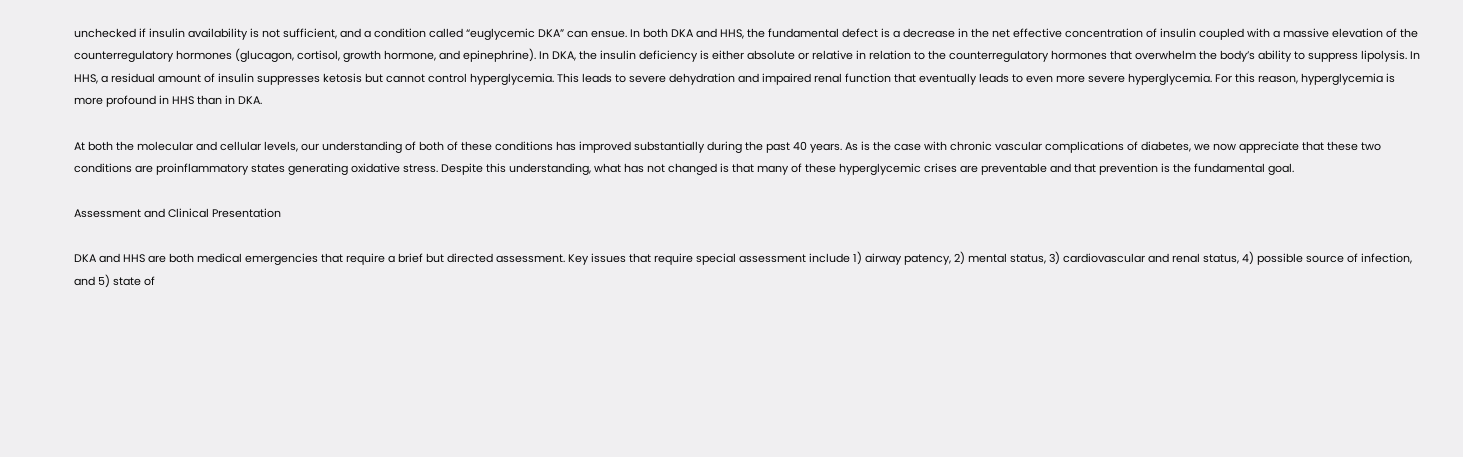unchecked if insulin availability is not sufficient, and a condition called “euglycemic DKA” can ensue. In both DKA and HHS, the fundamental defect is a decrease in the net effective concentration of insulin coupled with a massive elevation of the counterregulatory hormones (glucagon, cortisol, growth hormone, and epinephrine). In DKA, the insulin deficiency is either absolute or relative in relation to the counterregulatory hormones that overwhelm the body’s ability to suppress lipolysis. In HHS, a residual amount of insulin suppresses ketosis but cannot control hyperglycemia. This leads to severe dehydration and impaired renal function that eventually leads to even more severe hyperglycemia. For this reason, hyperglycemia is more profound in HHS than in DKA.

At both the molecular and cellular levels, our understanding of both of these conditions has improved substantially during the past 40 years. As is the case with chronic vascular complications of diabetes, we now appreciate that these two conditions are proinflammatory states generating oxidative stress. Despite this understanding, what has not changed is that many of these hyperglycemic crises are preventable and that prevention is the fundamental goal.

Assessment and Clinical Presentation

DKA and HHS are both medical emergencies that require a brief but directed assessment. Key issues that require special assessment include 1) airway patency, 2) mental status, 3) cardiovascular and renal status, 4) possible source of infection, and 5) state of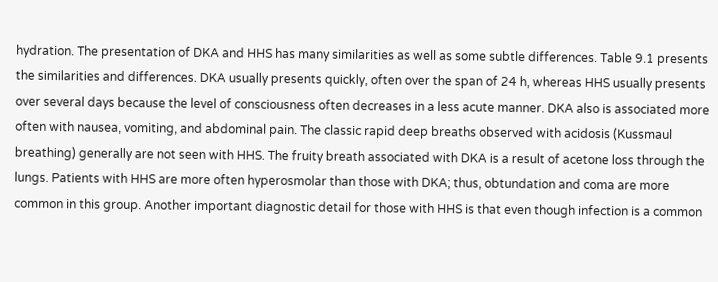hydration. The presentation of DKA and HHS has many similarities as well as some subtle differences. Table 9.1 presents the similarities and differences. DKA usually presents quickly, often over the span of 24 h, whereas HHS usually presents over several days because the level of consciousness often decreases in a less acute manner. DKA also is associated more often with nausea, vomiting, and abdominal pain. The classic rapid deep breaths observed with acidosis (Kussmaul breathing) generally are not seen with HHS. The fruity breath associated with DKA is a result of acetone loss through the lungs. Patients with HHS are more often hyperosmolar than those with DKA; thus, obtundation and coma are more common in this group. Another important diagnostic detail for those with HHS is that even though infection is a common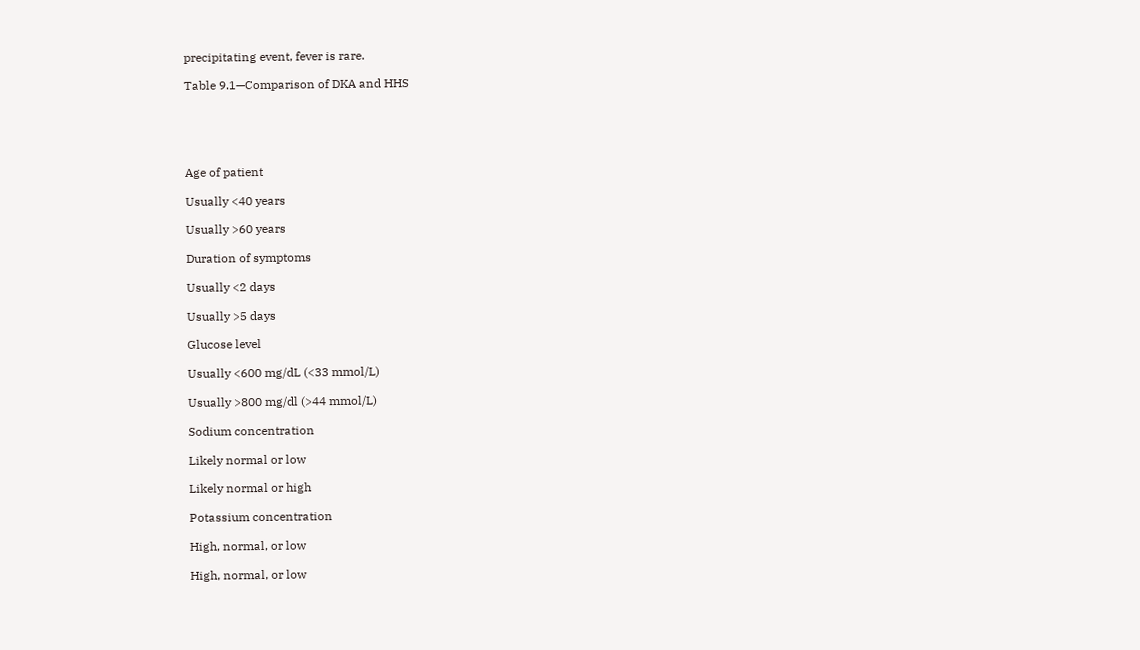precipitating event, fever is rare.

Table 9.1—Comparison of DKA and HHS





Age of patient

Usually <40 years

Usually >60 years

Duration of symptoms

Usually <2 days

Usually >5 days

Glucose level

Usually <600 mg/dL (<33 mmol/L)

Usually >800 mg/dl (>44 mmol/L)

Sodium concentration

Likely normal or low

Likely normal or high

Potassium concentration

High, normal, or low

High, normal, or low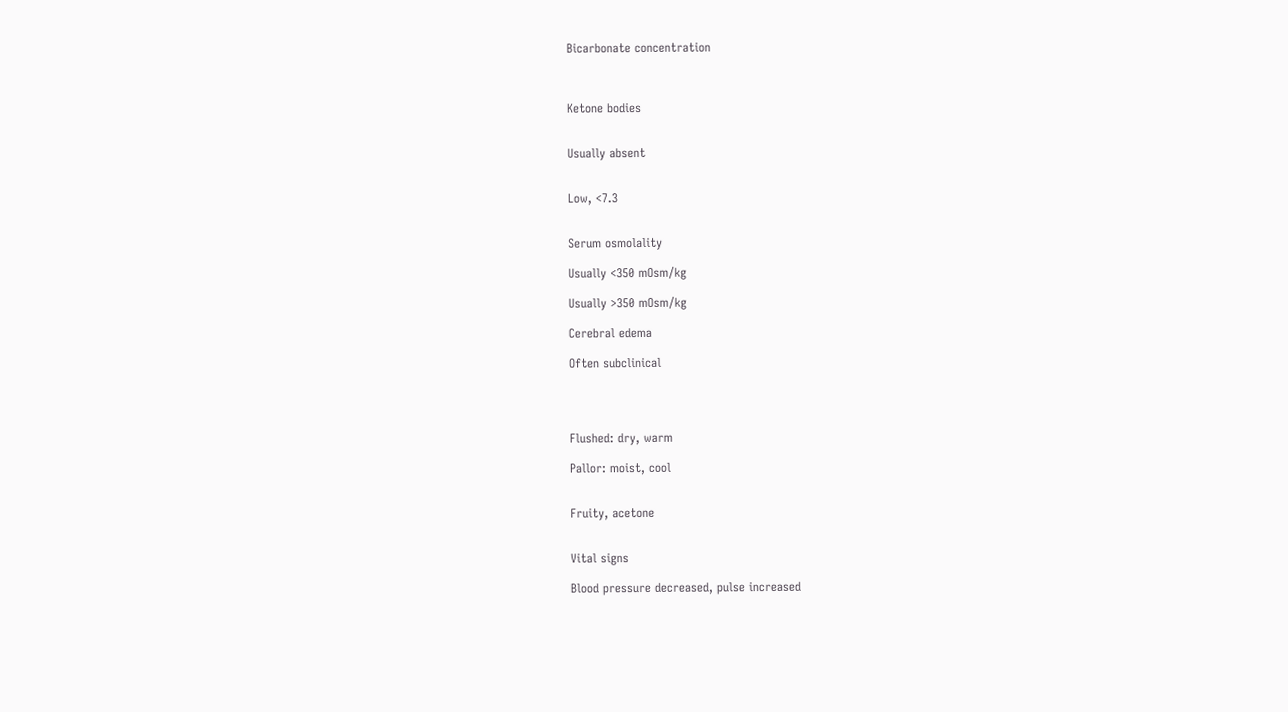Bicarbonate concentration



Ketone bodies


Usually absent


Low, <7.3


Serum osmolality

Usually <350 mOsm/kg

Usually >350 mOsm/kg

Cerebral edema

Often subclinical




Flushed: dry, warm

Pallor: moist, cool


Fruity, acetone


Vital signs

Blood pressure decreased, pulse increased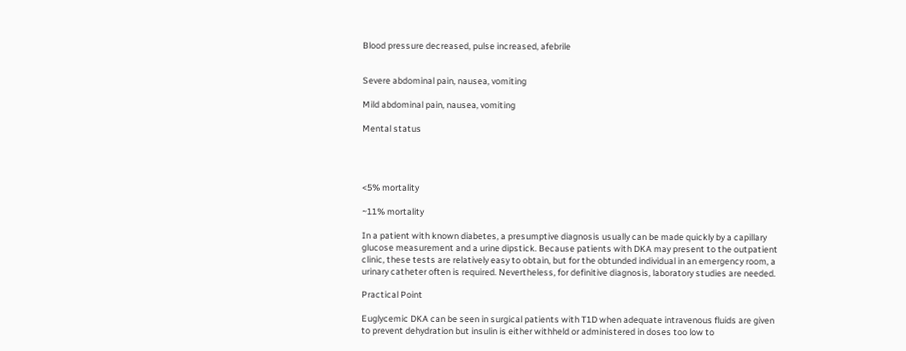Blood pressure decreased, pulse increased, afebrile


Severe abdominal pain, nausea, vomiting

Mild abdominal pain, nausea, vomiting

Mental status




<5% mortality

~11% mortality

In a patient with known diabetes, a presumptive diagnosis usually can be made quickly by a capillary glucose measurement and a urine dipstick. Because patients with DKA may present to the outpatient clinic, these tests are relatively easy to obtain, but for the obtunded individual in an emergency room, a urinary catheter often is required. Nevertheless, for definitive diagnosis, laboratory studies are needed.

Practical Point

Euglycemic DKA can be seen in surgical patients with T1D when adequate intravenous fluids are given to prevent dehydration but insulin is either withheld or administered in doses too low to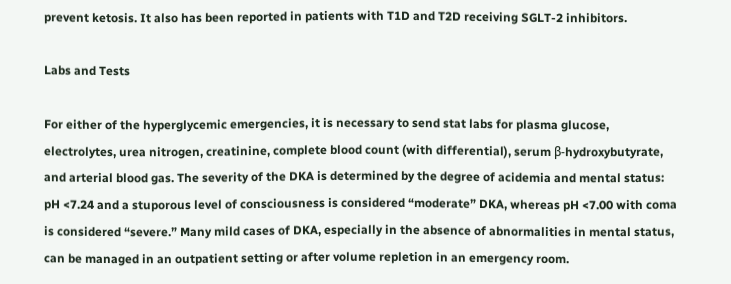prevent ketosis. It also has been reported in patients with T1D and T2D receiving SGLT-2 inhibitors.

Labs and Tests

For either of the hyperglycemic emergencies, it is necessary to send stat labs for plasma glucose, electrolytes, urea nitrogen, creatinine, complete blood count (with differential), serum β-hydroxybutyrate, and arterial blood gas. The severity of the DKA is determined by the degree of acidemia and mental status: pH <7.24 and a stuporous level of consciousness is considered “moderate” DKA, whereas pH <7.00 with coma is considered “severe.” Many mild cases of DKA, especially in the absence of abnormalities in mental status, can be managed in an outpatient setting or after volume repletion in an emergency room.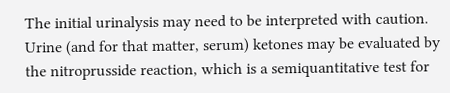The initial urinalysis may need to be interpreted with caution. Urine (and for that matter, serum) ketones may be evaluated by the nitroprusside reaction, which is a semiquantitative test for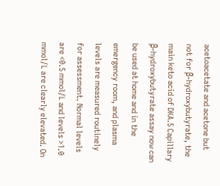acetoacetate and acetone but not for β-hydroxybutyrate, the main keto acid of DKA.5 Capillary β-hydroxybutyrate assay now can be used at home and in the emergency room, and plasma levels are measured routinely for assessment. Normal levels are <0.5 mmol/L and levels >1.0 mmol/L are clearly elevated. On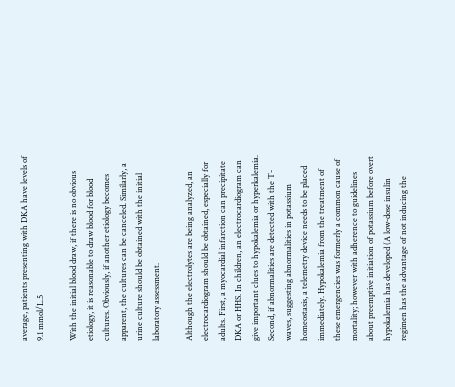average, patients presenting with DKA have levels of 9.1 mmol/L.5

With the initial blood draw, if there is no obvious etiology, it is reasonable to draw blood for blood cultures. Obviously, if another etiology becomes apparent, the cultures can be canceled. Similarly, a urine culture should be obtained with the initial laboratory assessment.

Although the electrolytes are being analyzed, an electrocardiogram should be obtained, especially for adults. First, a myocardial infarction can precipitate DKA or HHS. In children, an electrocardiogram can give important clues to hypokalemia or hyperkalemia. Second, if abnormalities are detected with the T-waves, suggesting abnormalities in potassium homeostasis, a telemetry device needs to be placed immediately. Hypokalemia from the treatment of these emergencies was formerly a common cause of mortality; however with adherence to guidelines about preemptive initiation of potassium before overt hypokalemia has developed (A low-dose insulin regimen has the advantage of not inducing the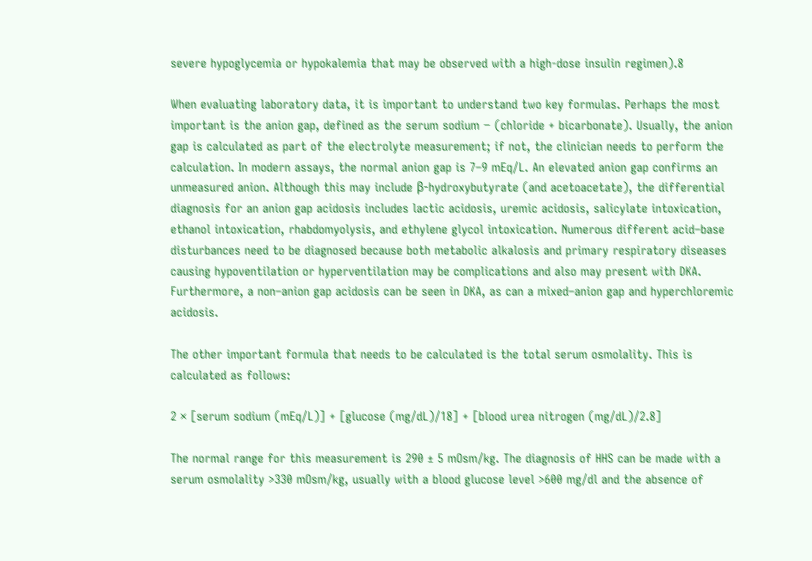severe hypoglycemia or hypokalemia that may be observed with a high-dose insulin regimen).8

When evaluating laboratory data, it is important to understand two key formulas. Perhaps the most important is the anion gap, defined as the serum sodium − (chloride + bicarbonate). Usually, the anion gap is calculated as part of the electrolyte measurement; if not, the clinician needs to perform the calculation. In modern assays, the normal anion gap is 7–9 mEq/L. An elevated anion gap confirms an unmeasured anion. Although this may include β-hydroxybutyrate (and acetoacetate), the differential diagnosis for an anion gap acidosis includes lactic acidosis, uremic acidosis, salicylate intoxication, ethanol intoxication, rhabdomyolysis, and ethylene glycol intoxication. Numerous different acid–base disturbances need to be diagnosed because both metabolic alkalosis and primary respiratory diseases causing hypoventilation or hyperventilation may be complications and also may present with DKA. Furthermore, a non–anion gap acidosis can be seen in DKA, as can a mixed–anion gap and hyperchloremic acidosis.

The other important formula that needs to be calculated is the total serum osmolality. This is calculated as follows:

2 × [serum sodium (mEq/L)] + [glucose (mg/dL)/18] + [blood urea nitrogen (mg/dL)/2.8]

The normal range for this measurement is 290 ± 5 mOsm/kg. The diagnosis of HHS can be made with a serum osmolality >330 mOsm/kg, usually with a blood glucose level >600 mg/dl and the absence of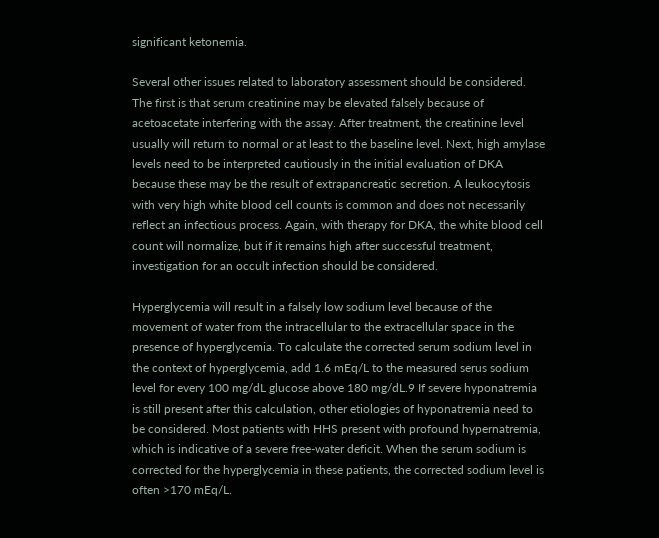significant ketonemia.

Several other issues related to laboratory assessment should be considered. The first is that serum creatinine may be elevated falsely because of acetoacetate interfering with the assay. After treatment, the creatinine level usually will return to normal or at least to the baseline level. Next, high amylase levels need to be interpreted cautiously in the initial evaluation of DKA because these may be the result of extrapancreatic secretion. A leukocytosis with very high white blood cell counts is common and does not necessarily reflect an infectious process. Again, with therapy for DKA, the white blood cell count will normalize, but if it remains high after successful treatment, investigation for an occult infection should be considered.

Hyperglycemia will result in a falsely low sodium level because of the movement of water from the intracellular to the extracellular space in the presence of hyperglycemia. To calculate the corrected serum sodium level in the context of hyperglycemia, add 1.6 mEq/L to the measured serus sodium level for every 100 mg/dL glucose above 180 mg/dL.9 If severe hyponatremia is still present after this calculation, other etiologies of hyponatremia need to be considered. Most patients with HHS present with profound hypernatremia, which is indicative of a severe free-water deficit. When the serum sodium is corrected for the hyperglycemia in these patients, the corrected sodium level is often >170 mEq/L.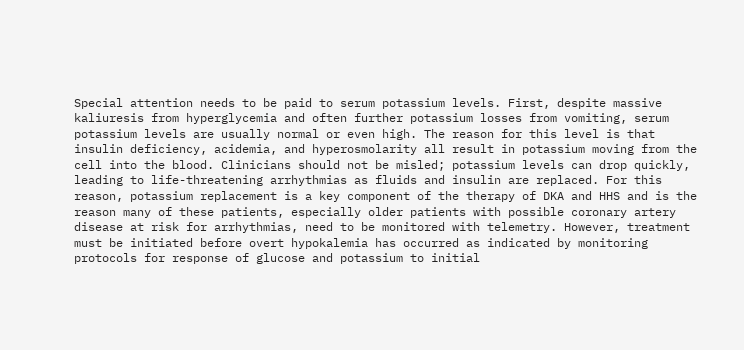Special attention needs to be paid to serum potassium levels. First, despite massive kaliuresis from hyperglycemia and often further potassium losses from vomiting, serum potassium levels are usually normal or even high. The reason for this level is that insulin deficiency, acidemia, and hyperosmolarity all result in potassium moving from the cell into the blood. Clinicians should not be misled; potassium levels can drop quickly, leading to life-threatening arrhythmias as fluids and insulin are replaced. For this reason, potassium replacement is a key component of the therapy of DKA and HHS and is the reason many of these patients, especially older patients with possible coronary artery disease at risk for arrhythmias, need to be monitored with telemetry. However, treatment must be initiated before overt hypokalemia has occurred as indicated by monitoring protocols for response of glucose and potassium to initial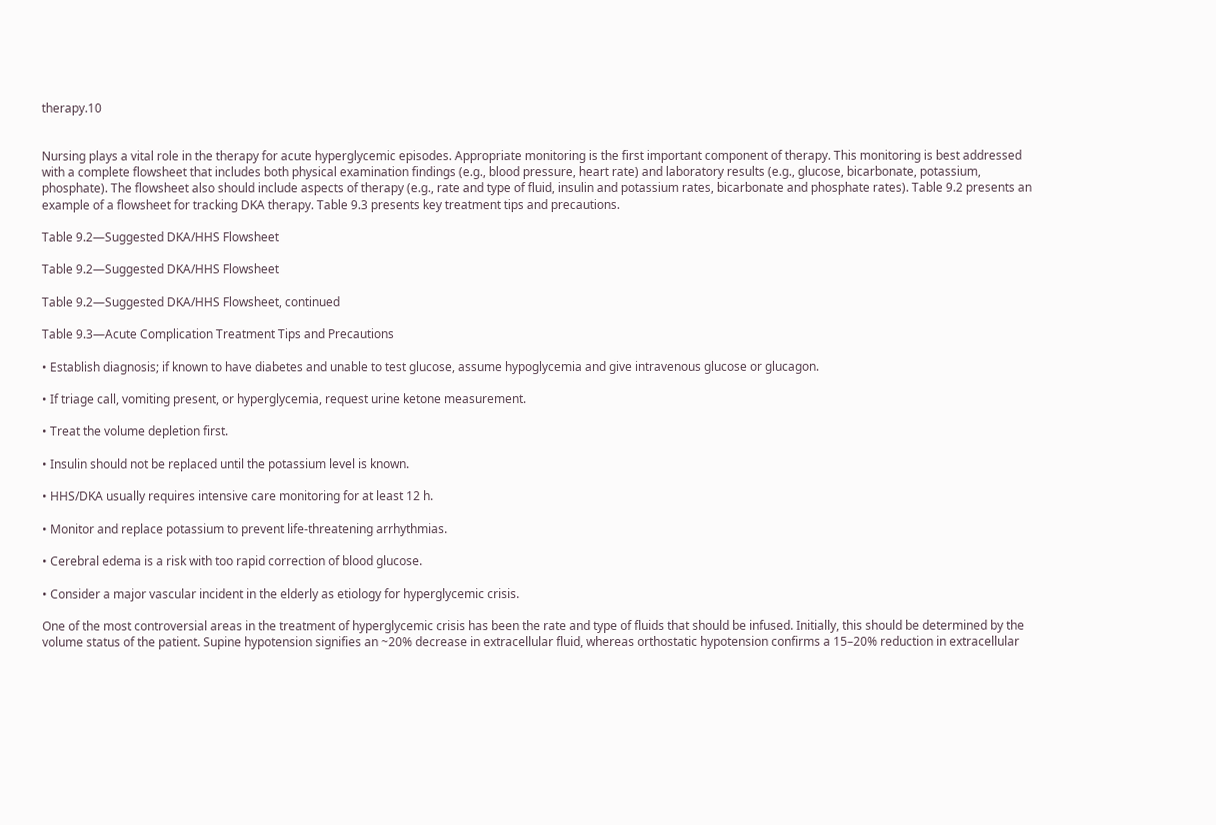therapy.10


Nursing plays a vital role in the therapy for acute hyperglycemic episodes. Appropriate monitoring is the first important component of therapy. This monitoring is best addressed with a complete flowsheet that includes both physical examination findings (e.g., blood pressure, heart rate) and laboratory results (e.g., glucose, bicarbonate, potassium, phosphate). The flowsheet also should include aspects of therapy (e.g., rate and type of fluid, insulin and potassium rates, bicarbonate and phosphate rates). Table 9.2 presents an example of a flowsheet for tracking DKA therapy. Table 9.3 presents key treatment tips and precautions.

Table 9.2—Suggested DKA/HHS Flowsheet

Table 9.2—Suggested DKA/HHS Flowsheet

Table 9.2—Suggested DKA/HHS Flowsheet, continued

Table 9.3—Acute Complication Treatment Tips and Precautions

• Establish diagnosis; if known to have diabetes and unable to test glucose, assume hypoglycemia and give intravenous glucose or glucagon.

• If triage call, vomiting present, or hyperglycemia, request urine ketone measurement.

• Treat the volume depletion first.

• Insulin should not be replaced until the potassium level is known.

• HHS/DKA usually requires intensive care monitoring for at least 12 h.

• Monitor and replace potassium to prevent life-threatening arrhythmias.

• Cerebral edema is a risk with too rapid correction of blood glucose.

• Consider a major vascular incident in the elderly as etiology for hyperglycemic crisis.

One of the most controversial areas in the treatment of hyperglycemic crisis has been the rate and type of fluids that should be infused. Initially, this should be determined by the volume status of the patient. Supine hypotension signifies an ~20% decrease in extracellular fluid, whereas orthostatic hypotension confirms a 15–20% reduction in extracellular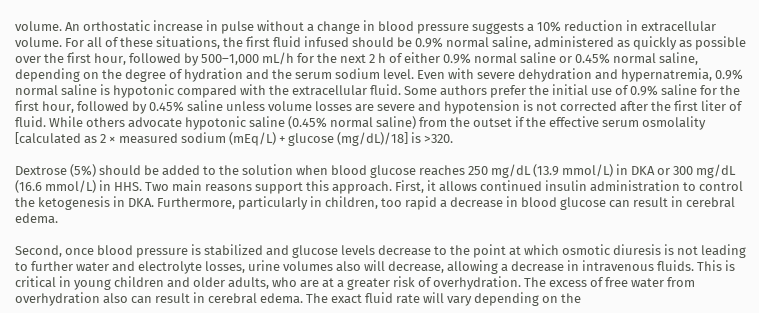volume. An orthostatic increase in pulse without a change in blood pressure suggests a 10% reduction in extracellular volume. For all of these situations, the first fluid infused should be 0.9% normal saline, administered as quickly as possible over the first hour, followed by 500–1,000 mL/h for the next 2 h of either 0.9% normal saline or 0.45% normal saline, depending on the degree of hydration and the serum sodium level. Even with severe dehydration and hypernatremia, 0.9% normal saline is hypotonic compared with the extracellular fluid. Some authors prefer the initial use of 0.9% saline for the first hour, followed by 0.45% saline unless volume losses are severe and hypotension is not corrected after the first liter of fluid. While others advocate hypotonic saline (0.45% normal saline) from the outset if the effective serum osmolality [calculated as 2 × measured sodium (mEq/L) + glucose (mg/dL)/18] is >320.

Dextrose (5%) should be added to the solution when blood glucose reaches 250 mg/dL (13.9 mmol/L) in DKA or 300 mg/dL (16.6 mmol/L) in HHS. Two main reasons support this approach. First, it allows continued insulin administration to control the ketogenesis in DKA. Furthermore, particularly in children, too rapid a decrease in blood glucose can result in cerebral edema.

Second, once blood pressure is stabilized and glucose levels decrease to the point at which osmotic diuresis is not leading to further water and electrolyte losses, urine volumes also will decrease, allowing a decrease in intravenous fluids. This is critical in young children and older adults, who are at a greater risk of overhydration. The excess of free water from overhydration also can result in cerebral edema. The exact fluid rate will vary depending on the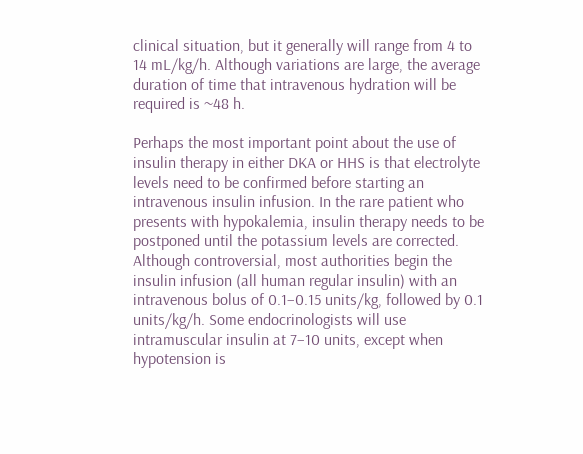clinical situation, but it generally will range from 4 to 14 mL/kg/h. Although variations are large, the average duration of time that intravenous hydration will be required is ~48 h.

Perhaps the most important point about the use of insulin therapy in either DKA or HHS is that electrolyte levels need to be confirmed before starting an intravenous insulin infusion. In the rare patient who presents with hypokalemia, insulin therapy needs to be postponed until the potassium levels are corrected. Although controversial, most authorities begin the insulin infusion (all human regular insulin) with an intravenous bolus of 0.1–0.15 units/kg, followed by 0.1 units/kg/h. Some endocrinologists will use intramuscular insulin at 7–10 units, except when hypotension is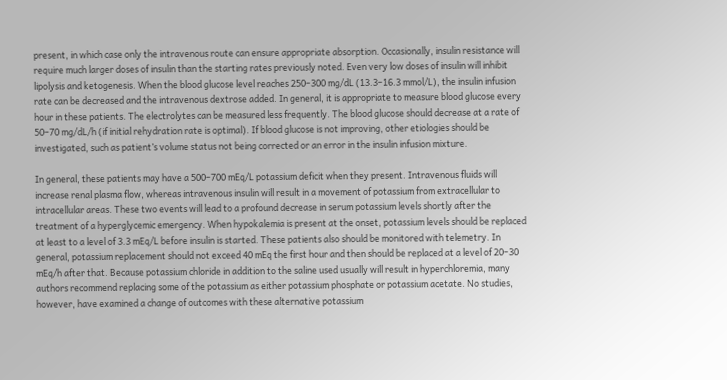present, in which case only the intravenous route can ensure appropriate absorption. Occasionally, insulin resistance will require much larger doses of insulin than the starting rates previously noted. Even very low doses of insulin will inhibit lipolysis and ketogenesis. When the blood glucose level reaches 250–300 mg/dL (13.3–16.3 mmol/L), the insulin infusion rate can be decreased and the intravenous dextrose added. In general, it is appropriate to measure blood glucose every hour in these patients. The electrolytes can be measured less frequently. The blood glucose should decrease at a rate of 50–70 mg/dL/h (if initial rehydration rate is optimal). If blood glucose is not improving, other etiologies should be investigated, such as patient’s volume status not being corrected or an error in the insulin infusion mixture.

In general, these patients may have a 500–700 mEq/L potassium deficit when they present. Intravenous fluids will increase renal plasma flow, whereas intravenous insulin will result in a movement of potassium from extracellular to intracellular areas. These two events will lead to a profound decrease in serum potassium levels shortly after the treatment of a hyperglycemic emergency. When hypokalemia is present at the onset, potassium levels should be replaced at least to a level of 3.3 mEq/L before insulin is started. These patients also should be monitored with telemetry. In general, potassium replacement should not exceed 40 mEq the first hour and then should be replaced at a level of 20–30 mEq/h after that. Because potassium chloride in addition to the saline used usually will result in hyperchloremia, many authors recommend replacing some of the potassium as either potassium phosphate or potassium acetate. No studies, however, have examined a change of outcomes with these alternative potassium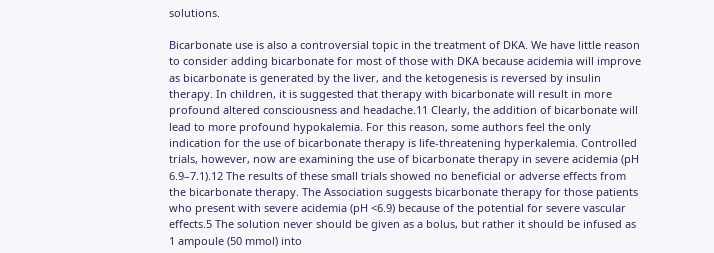solutions.

Bicarbonate use is also a controversial topic in the treatment of DKA. We have little reason to consider adding bicarbonate for most of those with DKA because acidemia will improve as bicarbonate is generated by the liver, and the ketogenesis is reversed by insulin therapy. In children, it is suggested that therapy with bicarbonate will result in more profound altered consciousness and headache.11 Clearly, the addition of bicarbonate will lead to more profound hypokalemia. For this reason, some authors feel the only indication for the use of bicarbonate therapy is life-threatening hyperkalemia. Controlled trials, however, now are examining the use of bicarbonate therapy in severe acidemia (pH 6.9–7.1).12 The results of these small trials showed no beneficial or adverse effects from the bicarbonate therapy. The Association suggests bicarbonate therapy for those patients who present with severe acidemia (pH <6.9) because of the potential for severe vascular effects.5 The solution never should be given as a bolus, but rather it should be infused as 1 ampoule (50 mmol) into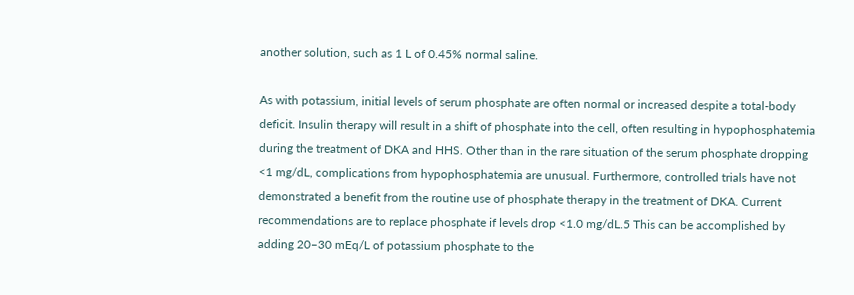another solution, such as 1 L of 0.45% normal saline.

As with potassium, initial levels of serum phosphate are often normal or increased despite a total-body deficit. Insulin therapy will result in a shift of phosphate into the cell, often resulting in hypophosphatemia during the treatment of DKA and HHS. Other than in the rare situation of the serum phosphate dropping <1 mg/dL, complications from hypophosphatemia are unusual. Furthermore, controlled trials have not demonstrated a benefit from the routine use of phosphate therapy in the treatment of DKA. Current recommendations are to replace phosphate if levels drop <1.0 mg/dL.5 This can be accomplished by adding 20–30 mEq/L of potassium phosphate to the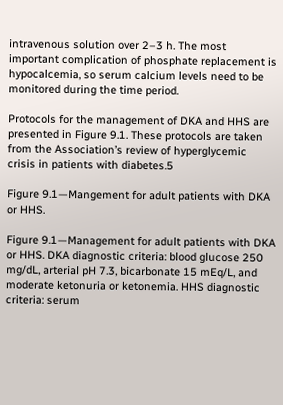intravenous solution over 2–3 h. The most important complication of phosphate replacement is hypocalcemia, so serum calcium levels need to be monitored during the time period.

Protocols for the management of DKA and HHS are presented in Figure 9.1. These protocols are taken from the Association’s review of hyperglycemic crisis in patients with diabetes.5

Figure 9.1—Mangement for adult patients with DKA or HHS.

Figure 9.1—Management for adult patients with DKA or HHS. DKA diagnostic criteria: blood glucose 250 mg/dL, arterial pH 7.3, bicarbonate 15 mEq/L, and moderate ketonuria or ketonemia. HHS diagnostic criteria: serum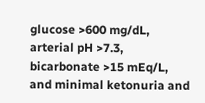glucose >600 mg/dL, arterial pH >7.3, bicarbonate >15 mEq/L, and minimal ketonuria and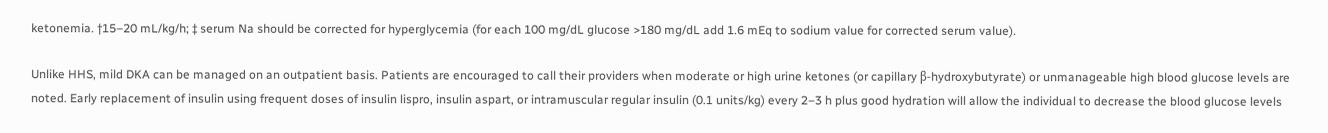ketonemia. †15–20 mL/kg/h; ‡ serum Na should be corrected for hyperglycemia (for each 100 mg/dL glucose >180 mg/dL add 1.6 mEq to sodium value for corrected serum value).

Unlike HHS, mild DKA can be managed on an outpatient basis. Patients are encouraged to call their providers when moderate or high urine ketones (or capillary β-hydroxybutyrate) or unmanageable high blood glucose levels are noted. Early replacement of insulin using frequent doses of insulin lispro, insulin aspart, or intramuscular regular insulin (0.1 units/kg) every 2–3 h plus good hydration will allow the individual to decrease the blood glucose levels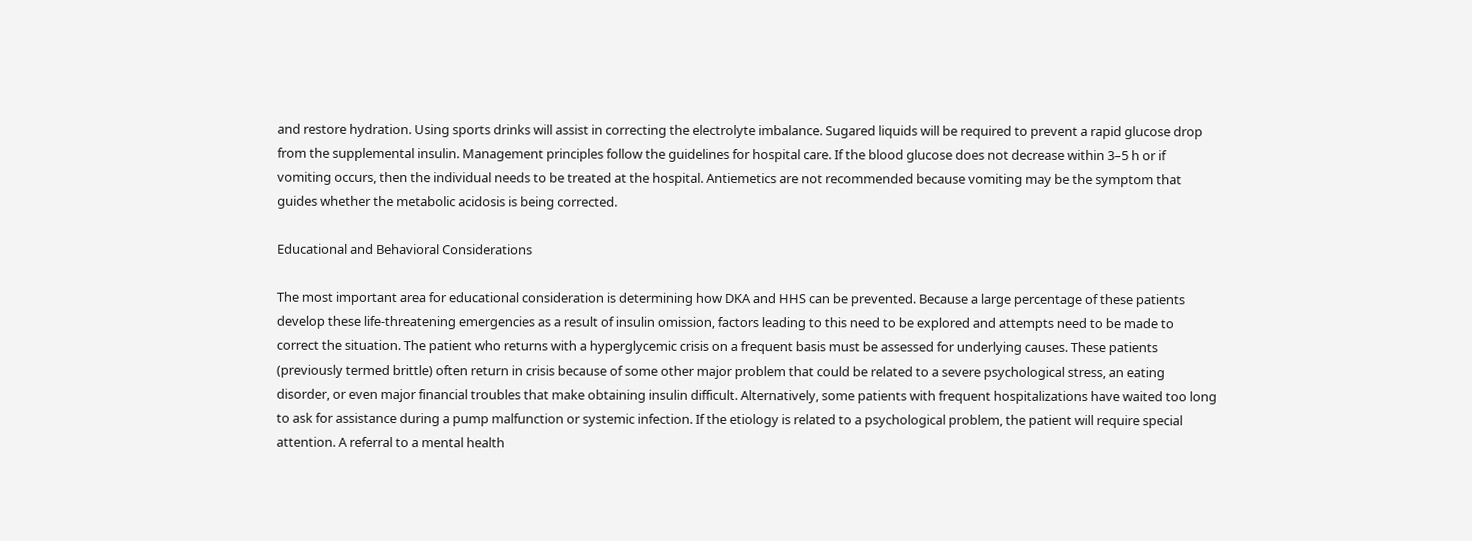and restore hydration. Using sports drinks will assist in correcting the electrolyte imbalance. Sugared liquids will be required to prevent a rapid glucose drop from the supplemental insulin. Management principles follow the guidelines for hospital care. If the blood glucose does not decrease within 3–5 h or if vomiting occurs, then the individual needs to be treated at the hospital. Antiemetics are not recommended because vomiting may be the symptom that guides whether the metabolic acidosis is being corrected.

Educational and Behavioral Considerations

The most important area for educational consideration is determining how DKA and HHS can be prevented. Because a large percentage of these patients develop these life-threatening emergencies as a result of insulin omission, factors leading to this need to be explored and attempts need to be made to correct the situation. The patient who returns with a hyperglycemic crisis on a frequent basis must be assessed for underlying causes. These patients (previously termed brittle) often return in crisis because of some other major problem that could be related to a severe psychological stress, an eating disorder, or even major financial troubles that make obtaining insulin difficult. Alternatively, some patients with frequent hospitalizations have waited too long to ask for assistance during a pump malfunction or systemic infection. If the etiology is related to a psychological problem, the patient will require special attention. A referral to a mental health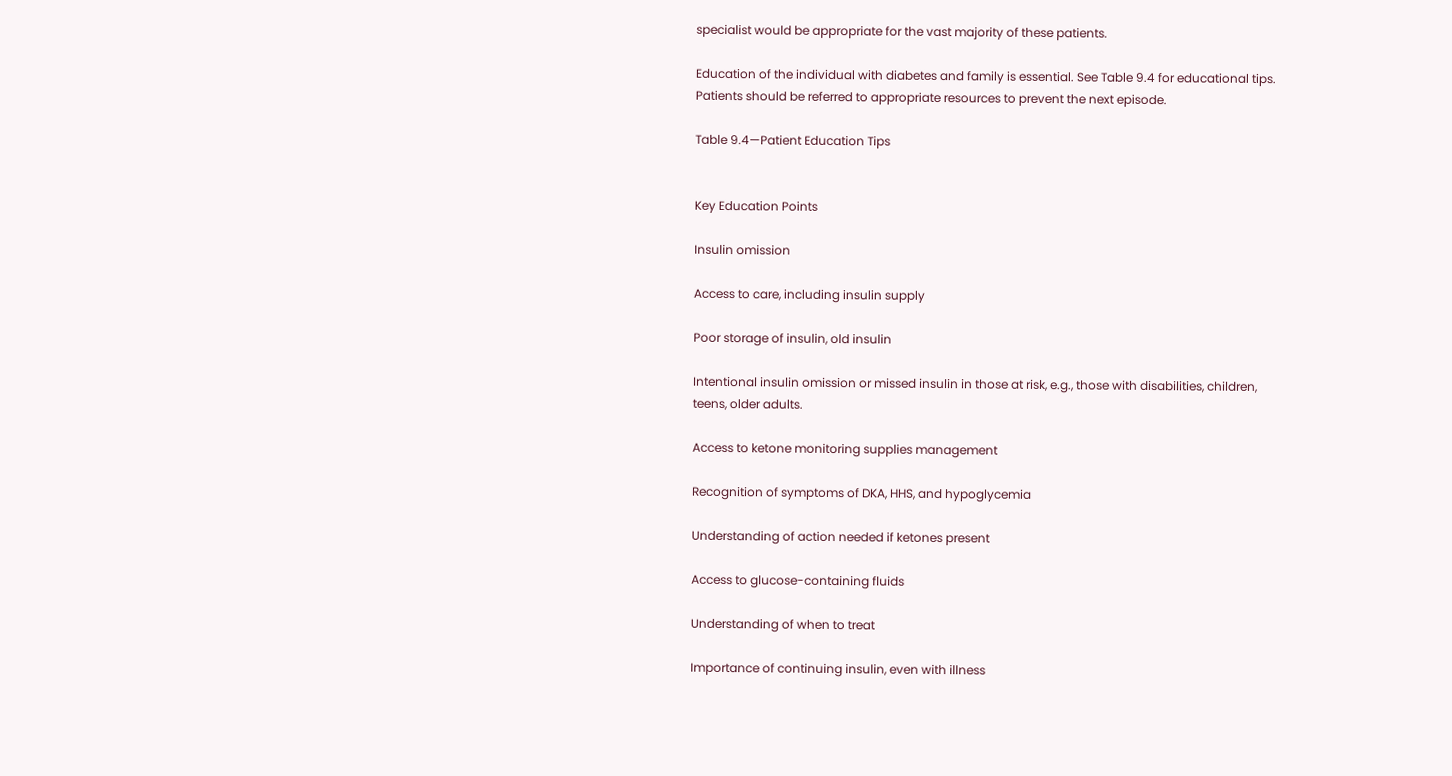specialist would be appropriate for the vast majority of these patients.

Education of the individual with diabetes and family is essential. See Table 9.4 for educational tips. Patients should be referred to appropriate resources to prevent the next episode.

Table 9.4—Patient Education Tips


Key Education Points

Insulin omission

Access to care, including insulin supply

Poor storage of insulin, old insulin

Intentional insulin omission or missed insulin in those at risk, e.g., those with disabilities, children, teens, older adults.

Access to ketone monitoring supplies management

Recognition of symptoms of DKA, HHS, and hypoglycemia

Understanding of action needed if ketones present

Access to glucose-containing fluids

Understanding of when to treat

Importance of continuing insulin, even with illness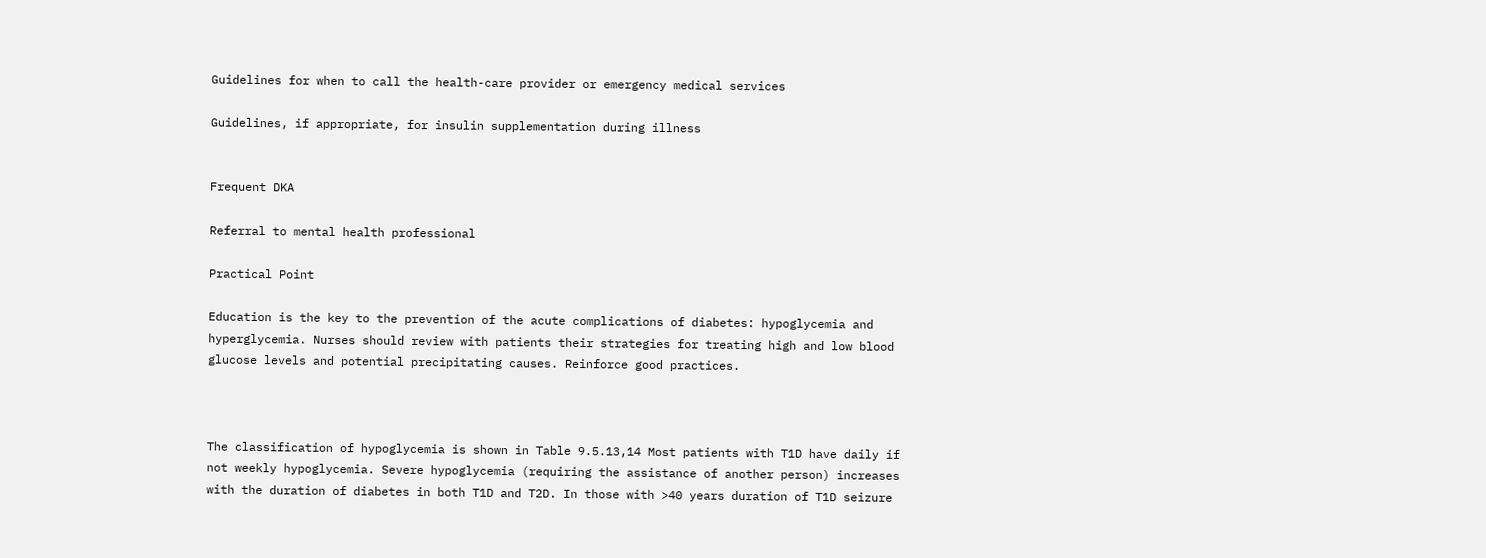Guidelines for when to call the health-care provider or emergency medical services

Guidelines, if appropriate, for insulin supplementation during illness


Frequent DKA

Referral to mental health professional

Practical Point

Education is the key to the prevention of the acute complications of diabetes: hypoglycemia and hyperglycemia. Nurses should review with patients their strategies for treating high and low blood glucose levels and potential precipitating causes. Reinforce good practices.



The classification of hypoglycemia is shown in Table 9.5.13,14 Most patients with T1D have daily if not weekly hypoglycemia. Severe hypoglycemia (requiring the assistance of another person) increases with the duration of diabetes in both T1D and T2D. In those with >40 years duration of T1D seizure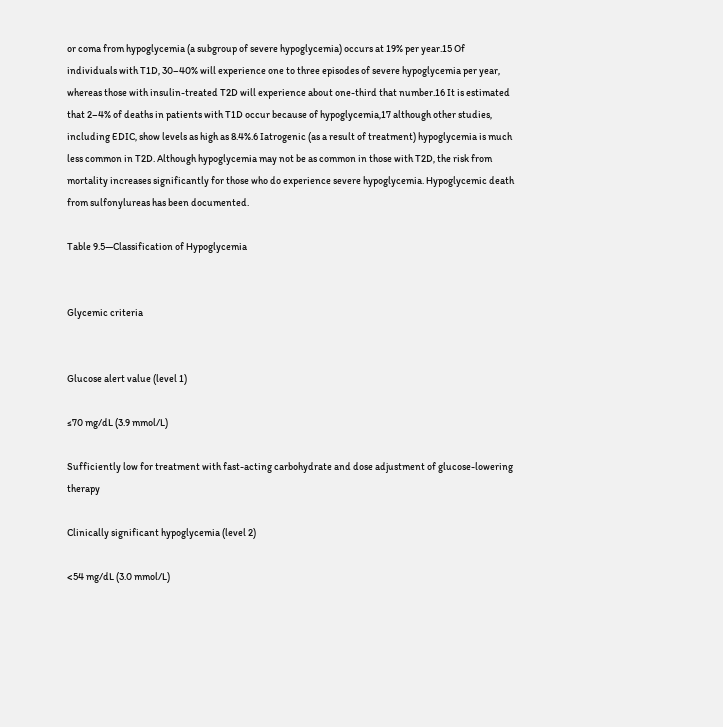or coma from hypoglycemia (a subgroup of severe hypoglycemia) occurs at 19% per year.15 Of individuals with T1D, 30–40% will experience one to three episodes of severe hypoglycemia per year, whereas those with insulin-treated T2D will experience about one-third that number.16 It is estimated that 2–4% of deaths in patients with T1D occur because of hypoglycemia,17 although other studies, including EDIC, show levels as high as 8.4%.6 Iatrogenic (as a result of treatment) hypoglycemia is much less common in T2D. Although hypoglycemia may not be as common in those with T2D, the risk from mortality increases significantly for those who do experience severe hypoglycemia. Hypoglycemic death from sulfonylureas has been documented.

Table 9.5—Classification of Hypoglycemia


Glycemic criteria


Glucose alert value (level 1)

≤70 mg/dL (3.9 mmol/L)

Sufficiently low for treatment with fast-acting carbohydrate and dose adjustment of glucose-lowering therapy

Clinically significant hypoglycemia (level 2)

<54 mg/dL (3.0 mmol/L)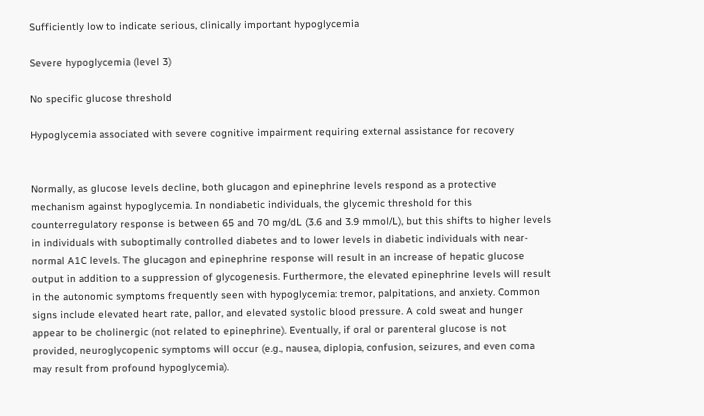Sufficiently low to indicate serious, clinically important hypoglycemia

Severe hypoglycemia (level 3)

No specific glucose threshold

Hypoglycemia associated with severe cognitive impairment requiring external assistance for recovery


Normally, as glucose levels decline, both glucagon and epinephrine levels respond as a protective mechanism against hypoglycemia. In nondiabetic individuals, the glycemic threshold for this counterregulatory response is between 65 and 70 mg/dL (3.6 and 3.9 mmol/L), but this shifts to higher levels in individuals with suboptimally controlled diabetes and to lower levels in diabetic individuals with near-normal A1C levels. The glucagon and epinephrine response will result in an increase of hepatic glucose output in addition to a suppression of glycogenesis. Furthermore, the elevated epinephrine levels will result in the autonomic symptoms frequently seen with hypoglycemia: tremor, palpitations, and anxiety. Common signs include elevated heart rate, pallor, and elevated systolic blood pressure. A cold sweat and hunger appear to be cholinergic (not related to epinephrine). Eventually, if oral or parenteral glucose is not provided, neuroglycopenic symptoms will occur (e.g., nausea, diplopia, confusion, seizures, and even coma may result from profound hypoglycemia).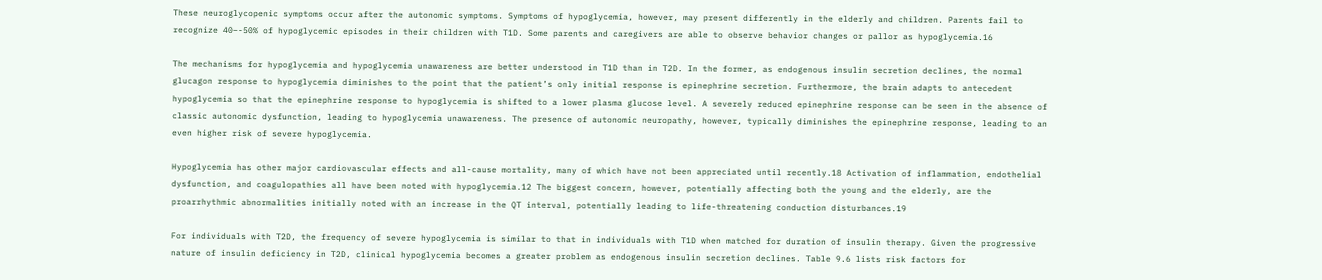These neuroglycopenic symptoms occur after the autonomic symptoms. Symptoms of hypoglycemia, however, may present differently in the elderly and children. Parents fail to recognize 40–-50% of hypoglycemic episodes in their children with T1D. Some parents and caregivers are able to observe behavior changes or pallor as hypoglycemia.16

The mechanisms for hypoglycemia and hypoglycemia unawareness are better understood in T1D than in T2D. In the former, as endogenous insulin secretion declines, the normal glucagon response to hypoglycemia diminishes to the point that the patient’s only initial response is epinephrine secretion. Furthermore, the brain adapts to antecedent hypoglycemia so that the epinephrine response to hypoglycemia is shifted to a lower plasma glucose level. A severely reduced epinephrine response can be seen in the absence of classic autonomic dysfunction, leading to hypoglycemia unawareness. The presence of autonomic neuropathy, however, typically diminishes the epinephrine response, leading to an even higher risk of severe hypoglycemia.

Hypoglycemia has other major cardiovascular effects and all-cause mortality, many of which have not been appreciated until recently.18 Activation of inflammation, endothelial dysfunction, and coagulopathies all have been noted with hypoglycemia.12 The biggest concern, however, potentially affecting both the young and the elderly, are the proarrhythmic abnormalities initially noted with an increase in the QT interval, potentially leading to life-threatening conduction disturbances.19

For individuals with T2D, the frequency of severe hypoglycemia is similar to that in individuals with T1D when matched for duration of insulin therapy. Given the progressive nature of insulin deficiency in T2D, clinical hypoglycemia becomes a greater problem as endogenous insulin secretion declines. Table 9.6 lists risk factors for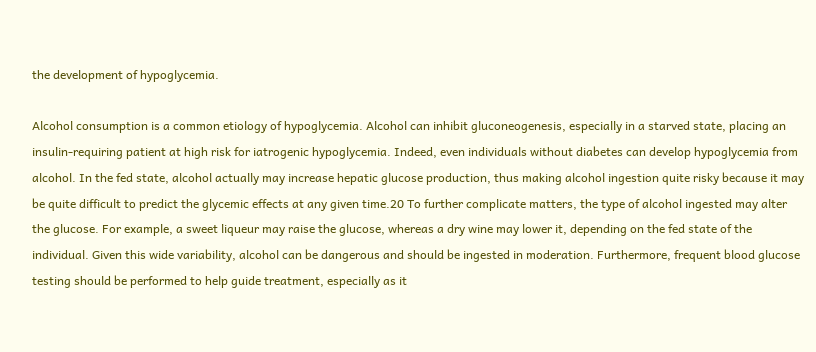the development of hypoglycemia.

Alcohol consumption is a common etiology of hypoglycemia. Alcohol can inhibit gluconeogenesis, especially in a starved state, placing an insulin-requiring patient at high risk for iatrogenic hypoglycemia. Indeed, even individuals without diabetes can develop hypoglycemia from alcohol. In the fed state, alcohol actually may increase hepatic glucose production, thus making alcohol ingestion quite risky because it may be quite difficult to predict the glycemic effects at any given time.20 To further complicate matters, the type of alcohol ingested may alter the glucose. For example, a sweet liqueur may raise the glucose, whereas a dry wine may lower it, depending on the fed state of the individual. Given this wide variability, alcohol can be dangerous and should be ingested in moderation. Furthermore, frequent blood glucose testing should be performed to help guide treatment, especially as it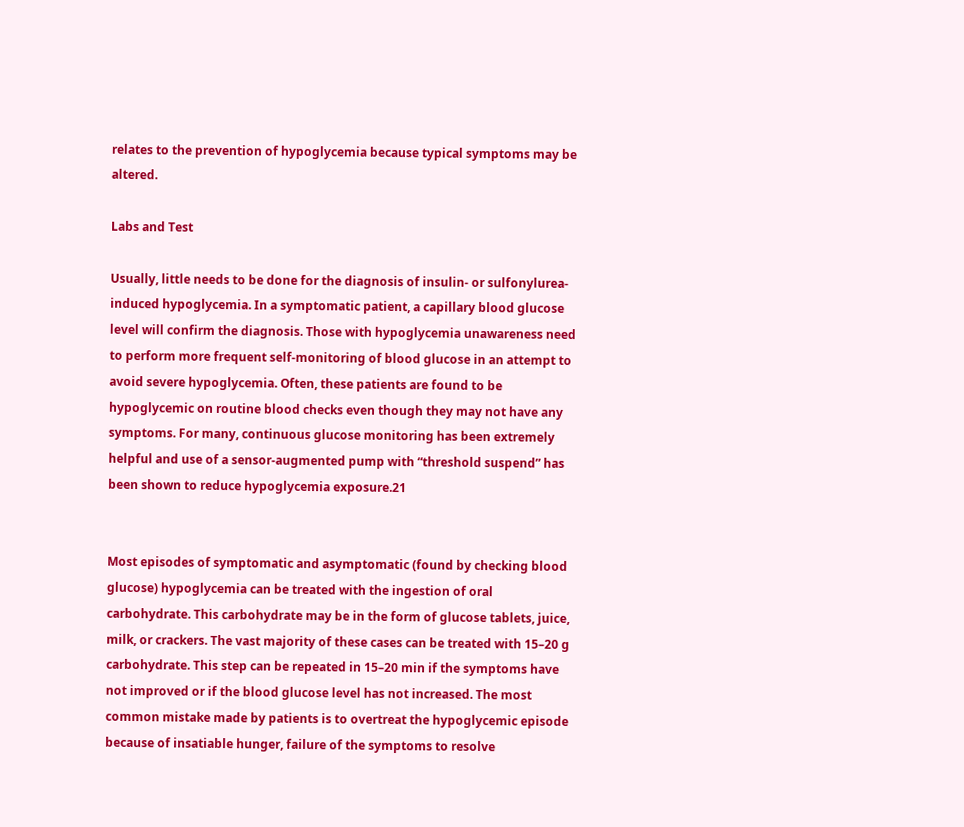relates to the prevention of hypoglycemia because typical symptoms may be altered.

Labs and Test

Usually, little needs to be done for the diagnosis of insulin- or sulfonylurea-induced hypoglycemia. In a symptomatic patient, a capillary blood glucose level will confirm the diagnosis. Those with hypoglycemia unawareness need to perform more frequent self-monitoring of blood glucose in an attempt to avoid severe hypoglycemia. Often, these patients are found to be hypoglycemic on routine blood checks even though they may not have any symptoms. For many, continuous glucose monitoring has been extremely helpful and use of a sensor-augmented pump with “threshold suspend” has been shown to reduce hypoglycemia exposure.21


Most episodes of symptomatic and asymptomatic (found by checking blood glucose) hypoglycemia can be treated with the ingestion of oral carbohydrate. This carbohydrate may be in the form of glucose tablets, juice, milk, or crackers. The vast majority of these cases can be treated with 15–20 g carbohydrate. This step can be repeated in 15–20 min if the symptoms have not improved or if the blood glucose level has not increased. The most common mistake made by patients is to overtreat the hypoglycemic episode because of insatiable hunger, failure of the symptoms to resolve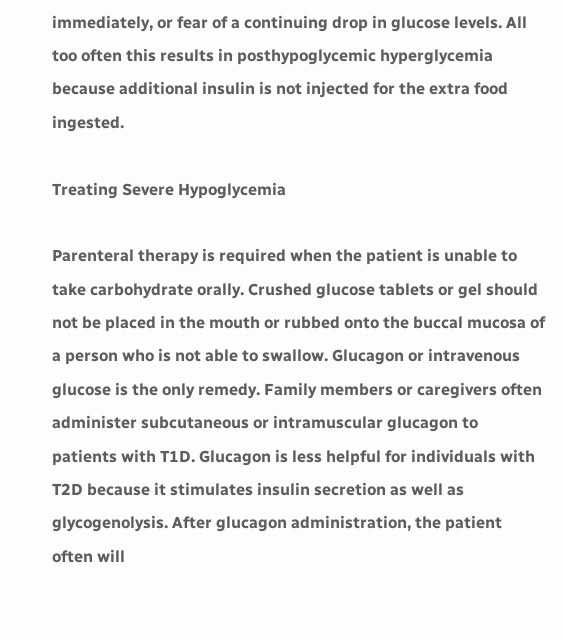immediately, or fear of a continuing drop in glucose levels. All too often this results in posthypoglycemic hyperglycemia because additional insulin is not injected for the extra food ingested.

Treating Severe Hypoglycemia

Parenteral therapy is required when the patient is unable to take carbohydrate orally. Crushed glucose tablets or gel should not be placed in the mouth or rubbed onto the buccal mucosa of a person who is not able to swallow. Glucagon or intravenous glucose is the only remedy. Family members or caregivers often administer subcutaneous or intramuscular glucagon to patients with T1D. Glucagon is less helpful for individuals with T2D because it stimulates insulin secretion as well as glycogenolysis. After glucagon administration, the patient often will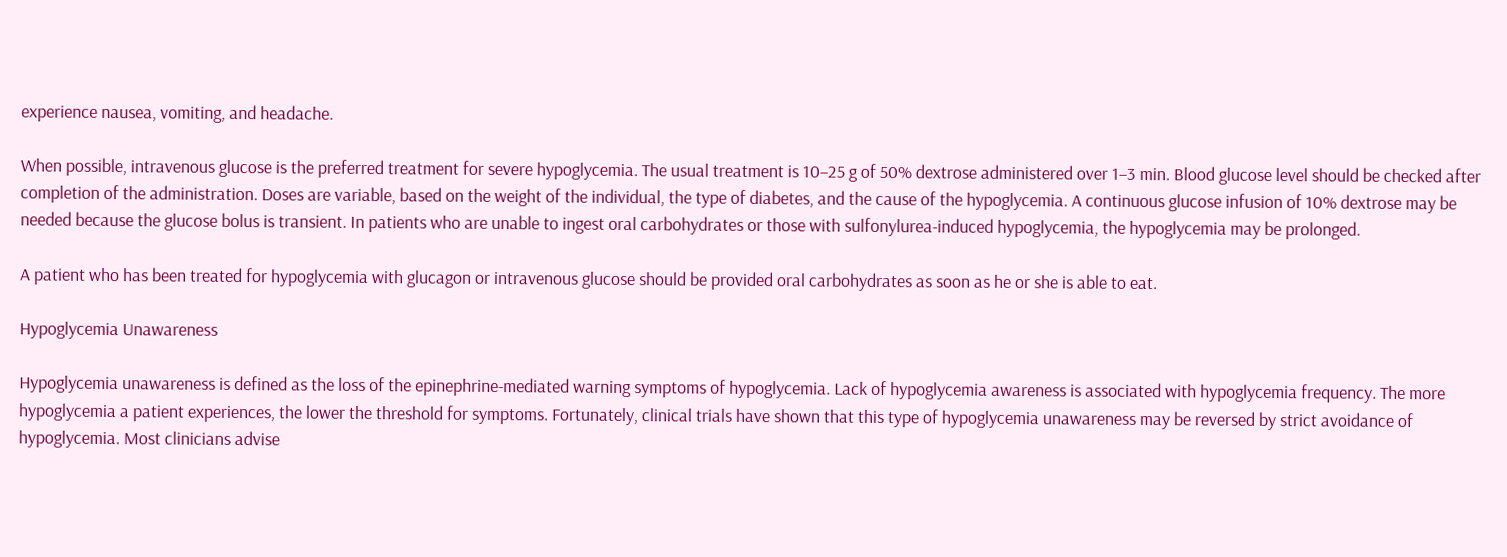experience nausea, vomiting, and headache.

When possible, intravenous glucose is the preferred treatment for severe hypoglycemia. The usual treatment is 10–25 g of 50% dextrose administered over 1–3 min. Blood glucose level should be checked after completion of the administration. Doses are variable, based on the weight of the individual, the type of diabetes, and the cause of the hypoglycemia. A continuous glucose infusion of 10% dextrose may be needed because the glucose bolus is transient. In patients who are unable to ingest oral carbohydrates or those with sulfonylurea-induced hypoglycemia, the hypoglycemia may be prolonged.

A patient who has been treated for hypoglycemia with glucagon or intravenous glucose should be provided oral carbohydrates as soon as he or she is able to eat.

Hypoglycemia Unawareness

Hypoglycemia unawareness is defined as the loss of the epinephrine-mediated warning symptoms of hypoglycemia. Lack of hypoglycemia awareness is associated with hypoglycemia frequency. The more hypoglycemia a patient experiences, the lower the threshold for symptoms. Fortunately, clinical trials have shown that this type of hypoglycemia unawareness may be reversed by strict avoidance of hypoglycemia. Most clinicians advise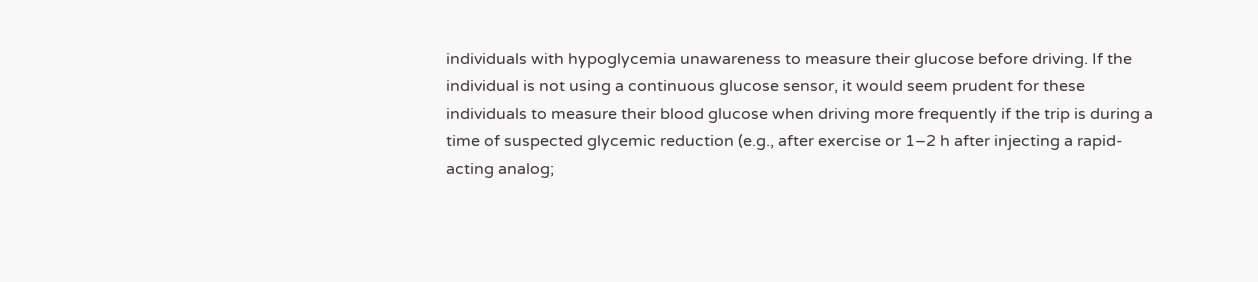individuals with hypoglycemia unawareness to measure their glucose before driving. If the individual is not using a continuous glucose sensor, it would seem prudent for these individuals to measure their blood glucose when driving more frequently if the trip is during a time of suspected glycemic reduction (e.g., after exercise or 1–2 h after injecting a rapid-acting analog;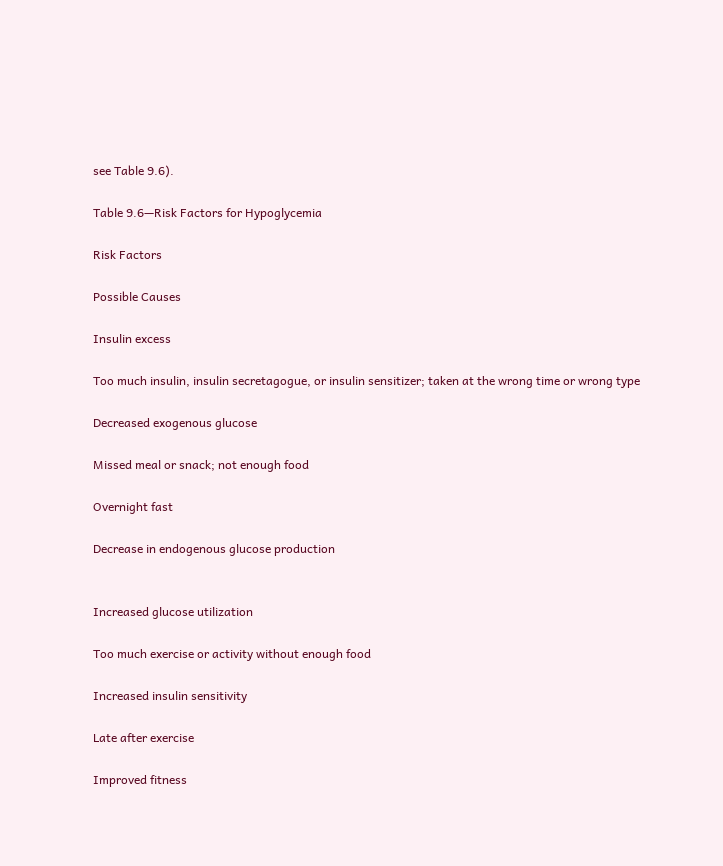see Table 9.6).

Table 9.6—Risk Factors for Hypoglycemia

Risk Factors

Possible Causes

Insulin excess

Too much insulin, insulin secretagogue, or insulin sensitizer; taken at the wrong time or wrong type

Decreased exogenous glucose

Missed meal or snack; not enough food

Overnight fast

Decrease in endogenous glucose production


Increased glucose utilization

Too much exercise or activity without enough food

Increased insulin sensitivity

Late after exercise

Improved fitness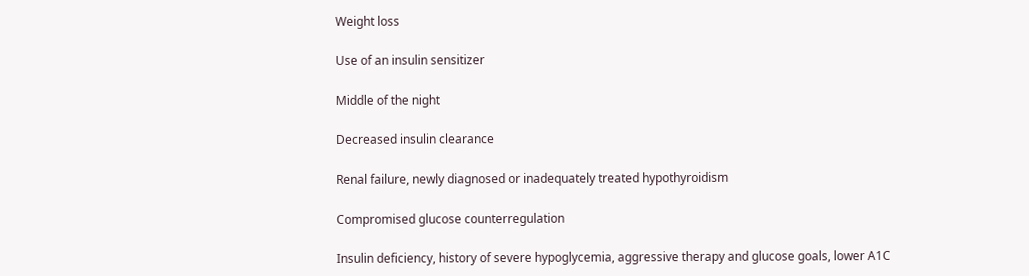Weight loss

Use of an insulin sensitizer

Middle of the night

Decreased insulin clearance

Renal failure, newly diagnosed or inadequately treated hypothyroidism

Compromised glucose counterregulation

Insulin deficiency, history of severe hypoglycemia, aggressive therapy and glucose goals, lower A1C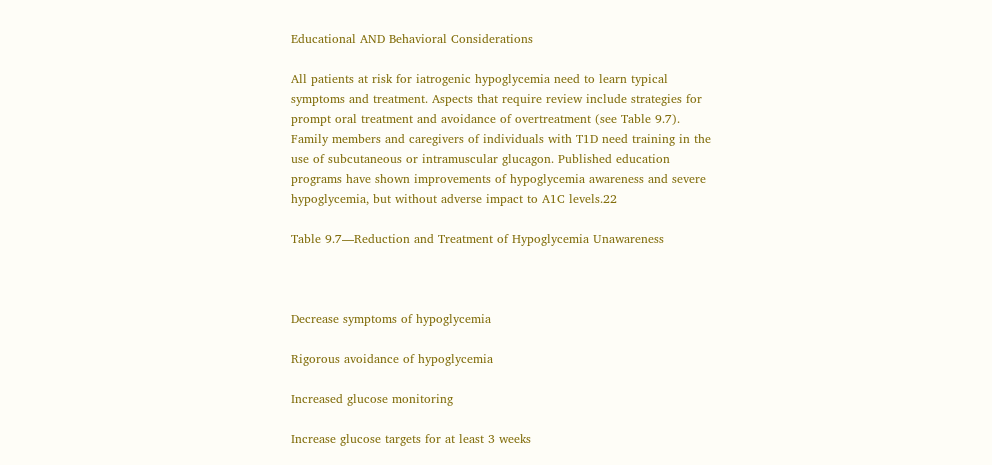Educational AND Behavioral Considerations

All patients at risk for iatrogenic hypoglycemia need to learn typical symptoms and treatment. Aspects that require review include strategies for prompt oral treatment and avoidance of overtreatment (see Table 9.7). Family members and caregivers of individuals with T1D need training in the use of subcutaneous or intramuscular glucagon. Published education programs have shown improvements of hypoglycemia awareness and severe hypoglycemia, but without adverse impact to A1C levels.22

Table 9.7—Reduction and Treatment of Hypoglycemia Unawareness



Decrease symptoms of hypoglycemia

Rigorous avoidance of hypoglycemia

Increased glucose monitoring

Increase glucose targets for at least 3 weeks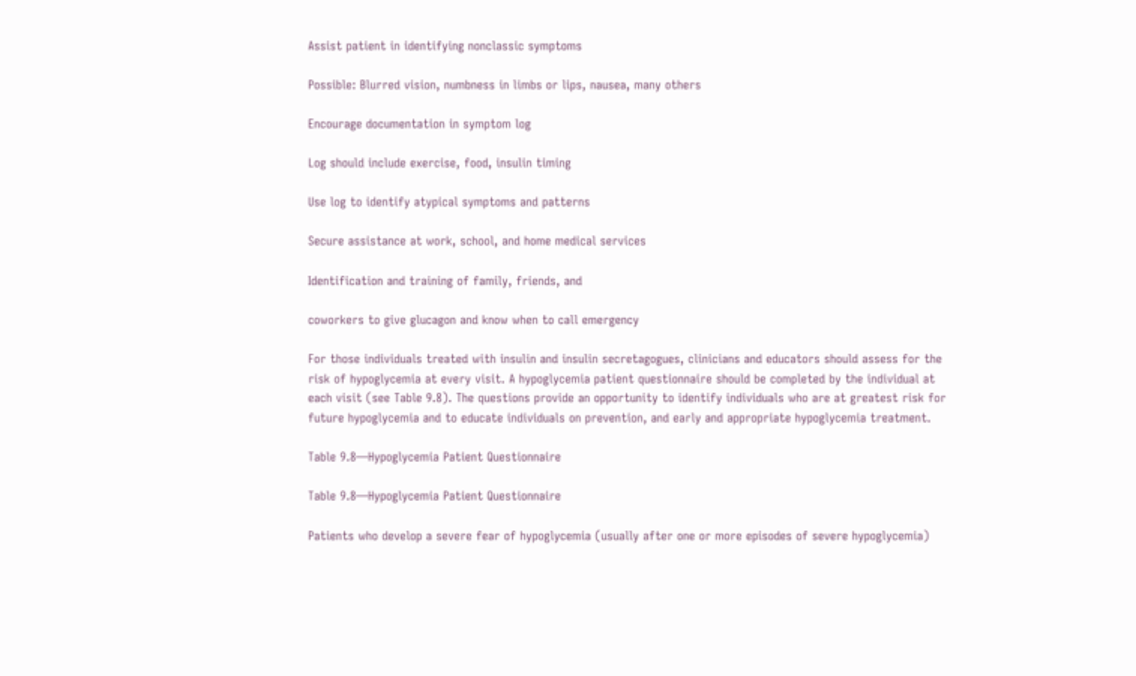Assist patient in identifying nonclassic symptoms

Possible: Blurred vision, numbness in limbs or lips, nausea, many others

Encourage documentation in symptom log

Log should include exercise, food, insulin timing

Use log to identify atypical symptoms and patterns

Secure assistance at work, school, and home medical services

Identification and training of family, friends, and

coworkers to give glucagon and know when to call emergency

For those individuals treated with insulin and insulin secretagogues, clinicians and educators should assess for the risk of hypoglycemia at every visit. A hypoglycemia patient questionnaire should be completed by the individual at each visit (see Table 9.8). The questions provide an opportunity to identify individuals who are at greatest risk for future hypoglycemia and to educate individuals on prevention, and early and appropriate hypoglycemia treatment.

Table 9.8—Hypoglycemia Patient Questionnaire

Table 9.8—Hypoglycemia Patient Questionnaire

Patients who develop a severe fear of hypoglycemia (usually after one or more episodes of severe hypoglycemia)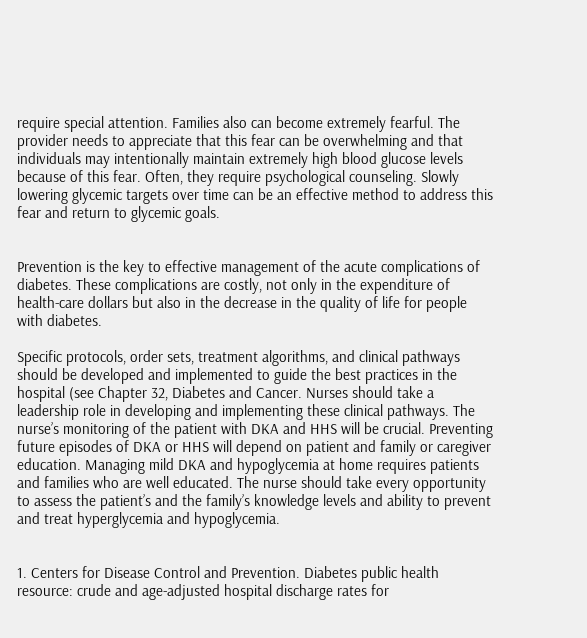require special attention. Families also can become extremely fearful. The provider needs to appreciate that this fear can be overwhelming and that individuals may intentionally maintain extremely high blood glucose levels because of this fear. Often, they require psychological counseling. Slowly lowering glycemic targets over time can be an effective method to address this fear and return to glycemic goals.


Prevention is the key to effective management of the acute complications of diabetes. These complications are costly, not only in the expenditure of health-care dollars but also in the decrease in the quality of life for people with diabetes.

Specific protocols, order sets, treatment algorithms, and clinical pathways should be developed and implemented to guide the best practices in the hospital (see Chapter 32, Diabetes and Cancer. Nurses should take a leadership role in developing and implementing these clinical pathways. The nurse’s monitoring of the patient with DKA and HHS will be crucial. Preventing future episodes of DKA or HHS will depend on patient and family or caregiver education. Managing mild DKA and hypoglycemia at home requires patients and families who are well educated. The nurse should take every opportunity to assess the patient’s and the family’s knowledge levels and ability to prevent and treat hyperglycemia and hypoglycemia.


1. Centers for Disease Control and Prevention. Diabetes public health resource: crude and age-adjusted hospital discharge rates for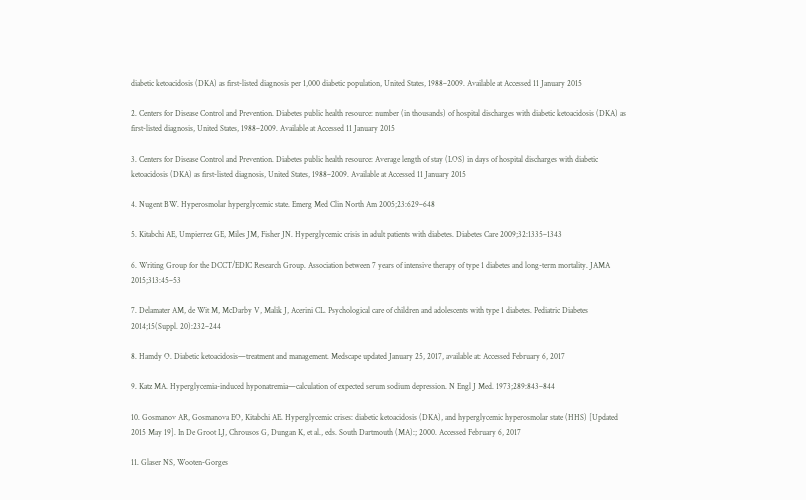diabetic ketoacidosis (DKA) as first-listed diagnosis per 1,000 diabetic population, United States, 1988–2009. Available at Accessed 11 January 2015

2. Centers for Disease Control and Prevention. Diabetes public health resource: number (in thousands) of hospital discharges with diabetic ketoacidosis (DKA) as first-listed diagnosis, United States, 1988–2009. Available at Accessed 11 January 2015

3. Centers for Disease Control and Prevention. Diabetes public health resource: Average length of stay (LOS) in days of hospital discharges with diabetic ketoacidosis (DKA) as first-listed diagnosis, United States, 1988–2009. Available at Accessed 11 January 2015

4. Nugent BW. Hyperosmolar hyperglycemic state. Emerg Med Clin North Am 2005;23:629–648

5. Kitabchi AE, Umpierrez GE, Miles JM, Fisher JN. Hyperglycemic crisis in adult patients with diabetes. Diabetes Care 2009;32:1335–1343

6. Writing Group for the DCCT/EDIC Research Group. Association between 7 years of intensive therapy of type 1 diabetes and long-term mortality. JAMA 2015;313:45–53

7. Delamater AM, de Wit M, McDarby V, Malik J, Acerini CL. Psychological care of children and adolescents with type 1 diabetes. Pediatric Diabetes 2014;15(Suppl. 20):232–244

8. Hamdy O. Diabetic ketoacidosis—treatment and management. Medscape updated January 25, 2017, available at: Accessed February 6, 2017

9. Katz MA. Hyperglycemia-induced hyponatremia—calculation of expected serum sodium depression. N Engl J Med. 1973;289:843–844

10. Gosmanov AR, Gosmanova EO, Kitabchi AE. Hyperglycemic crises: diabetic ketoacidosis (DKA), and hyperglycemic hyperosmolar state (HHS) [Updated 2015 May 19]. In De Groot LJ, Chrousos G, Dungan K, et al., eds. South Dartmouth (MA):; 2000. Accessed February 6, 2017

11. Glaser NS, Wooten-Gorges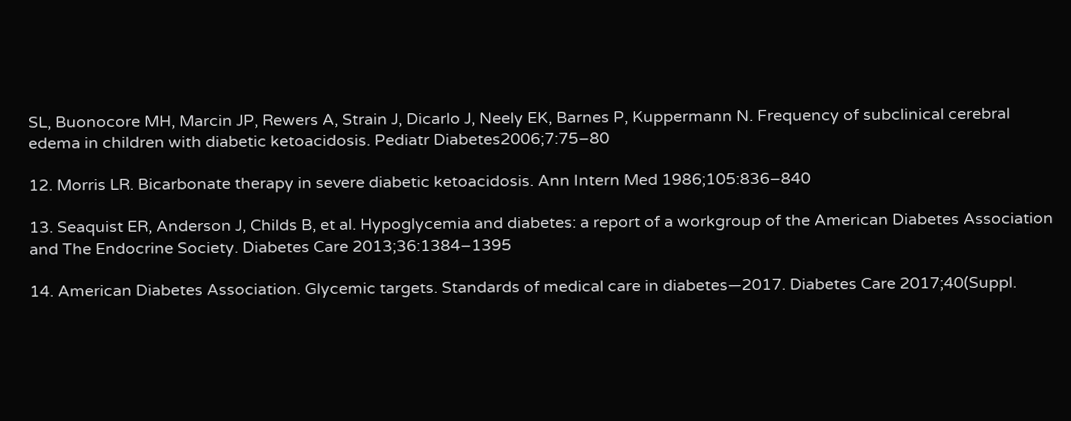SL, Buonocore MH, Marcin JP, Rewers A, Strain J, Dicarlo J, Neely EK, Barnes P, Kuppermann N. Frequency of subclinical cerebral edema in children with diabetic ketoacidosis. Pediatr Diabetes2006;7:75–80

12. Morris LR. Bicarbonate therapy in severe diabetic ketoacidosis. Ann Intern Med 1986;105:836–840

13. Seaquist ER, Anderson J, Childs B, et al. Hypoglycemia and diabetes: a report of a workgroup of the American Diabetes Association and The Endocrine Society. Diabetes Care 2013;36:1384–1395

14. American Diabetes Association. Glycemic targets. Standards of medical care in diabetes—2017. Diabetes Care 2017;40(Suppl.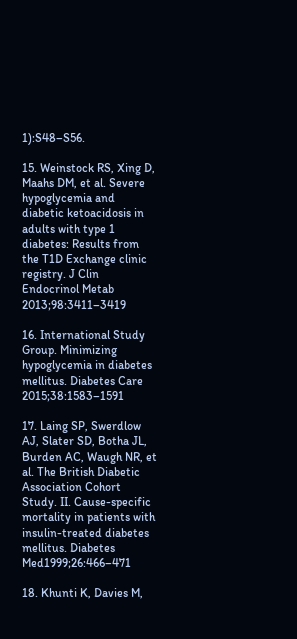1):S48–S56.

15. Weinstock RS, Xing D, Maahs DM, et al. Severe hypoglycemia and diabetic ketoacidosis in adults with type 1 diabetes: Results from the T1D Exchange clinic registry. J Clin Endocrinol Metab 2013;98:3411–3419

16. International Study Group. Minimizing hypoglycemia in diabetes mellitus. Diabetes Care 2015;38:1583–1591

17. Laing SP, Swerdlow AJ, Slater SD, Botha JL, Burden AC, Waugh NR, et al. The British Diabetic Association Cohort Study. II. Cause-specific mortality in patients with insulin-treated diabetes mellitus. Diabetes Med1999;26:466–471

18. Khunti K, Davies M,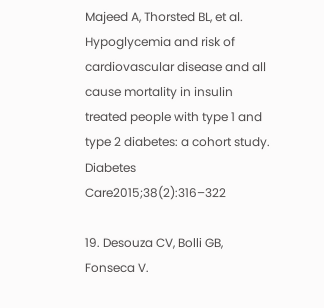Majeed A, Thorsted BL, et al. Hypoglycemia and risk of cardiovascular disease and all cause mortality in insulin treated people with type 1 and type 2 diabetes: a cohort study. Diabetes Care2015;38(2):316–322

19. Desouza CV, Bolli GB, Fonseca V.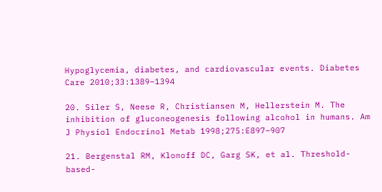Hypoglycemia, diabetes, and cardiovascular events. Diabetes Care 2010;33:1389–1394

20. Siler S, Neese R, Christiansen M, Hellerstein M. The inhibition of gluconeogenesis following alcohol in humans. Am J Physiol Endocrinol Metab 1998;275:E897–907

21. Bergenstal RM, Klonoff DC, Garg SK, et al. Threshold-based-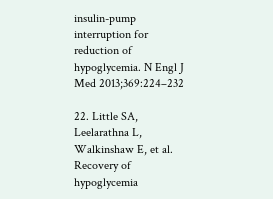insulin-pump interruption for reduction of hypoglycemia. N Engl J Med 2013;369:224–232

22. Little SA, Leelarathna L, Walkinshaw E, et al. Recovery of hypoglycemia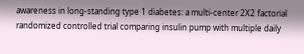awareness in long-standing type 1 diabetes: a multi-center 2X2 factorial randomized controlled trial comparing insulin pump with multiple daily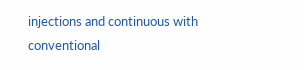injections and continuous with conventional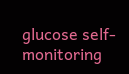glucose self-monitoring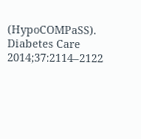(HypoCOMPaSS). Diabetes Care 2014;37:2114–2122